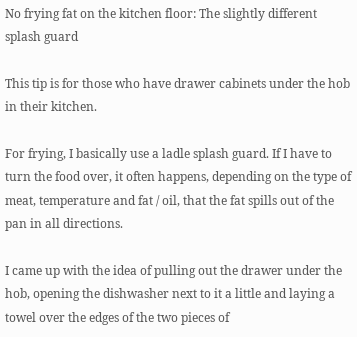No frying fat on the kitchen floor: The slightly different splash guard

This tip is for those who have drawer cabinets under the hob in their kitchen.

For frying, I basically use a ladle splash guard. If I have to turn the food over, it often happens, depending on the type of meat, temperature and fat / oil, that the fat spills out of the pan in all directions.

I came up with the idea of pulling out the drawer under the hob, opening the dishwasher next to it a little and laying a towel over the edges of the two pieces of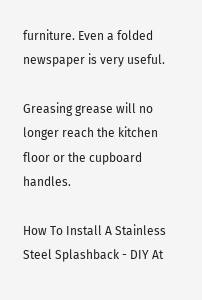furniture. Even a folded newspaper is very useful.

Greasing grease will no longer reach the kitchen floor or the cupboard handles.

How To Install A Stainless Steel Splashback - DIY At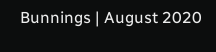Bunnings | August 2020